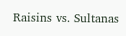Raisins vs. Sultanas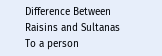Difference Between Raisins and Sultanas To a person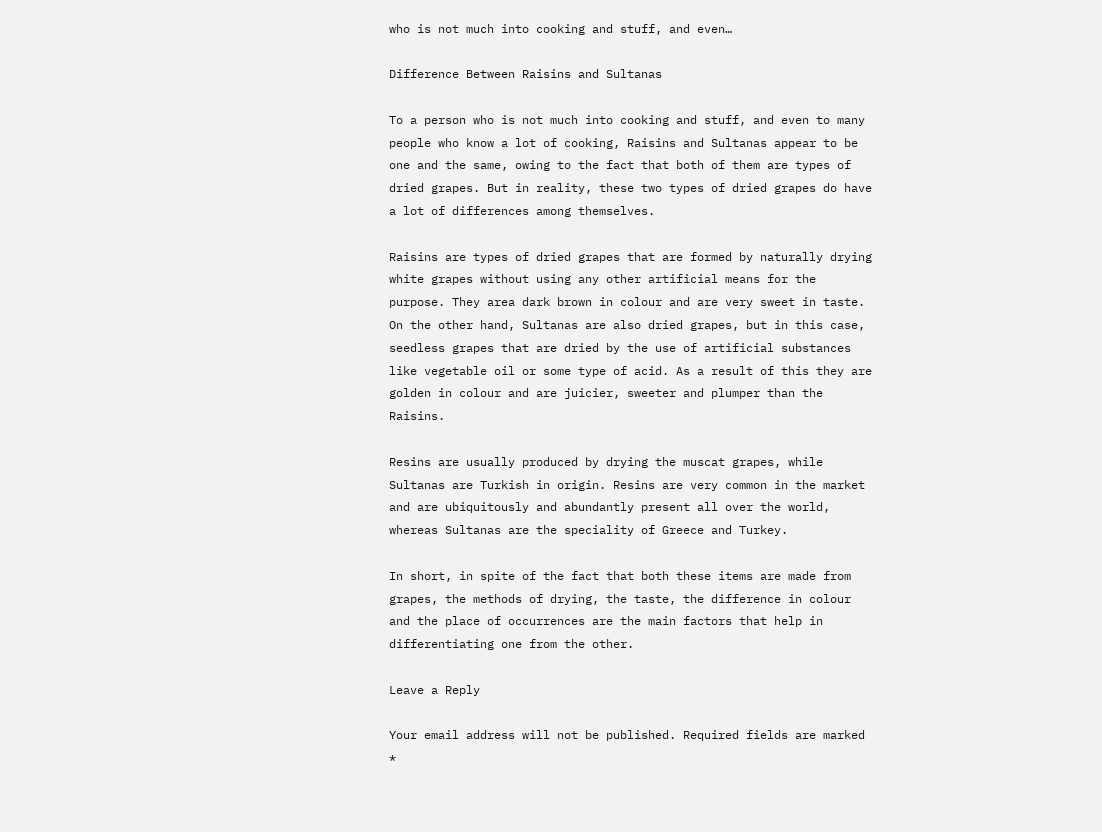who is not much into cooking and stuff, and even…

Difference Between Raisins and Sultanas

To a person who is not much into cooking and stuff, and even to many people who know a lot of cooking, Raisins and Sultanas appear to be one and the same, owing to the fact that both of them are types of dried grapes. But in reality, these two types of dried grapes do have a lot of differences among themselves.

Raisins are types of dried grapes that are formed by naturally drying white grapes without using any other artificial means for the purpose. They area dark brown in colour and are very sweet in taste. On the other hand, Sultanas are also dried grapes, but in this case, seedless grapes that are dried by the use of artificial substances like vegetable oil or some type of acid. As a result of this they are golden in colour and are juicier, sweeter and plumper than the Raisins.

Resins are usually produced by drying the muscat grapes, while Sultanas are Turkish in origin. Resins are very common in the market and are ubiquitously and abundantly present all over the world, whereas Sultanas are the speciality of Greece and Turkey.

In short, in spite of the fact that both these items are made from grapes, the methods of drying, the taste, the difference in colour and the place of occurrences are the main factors that help in differentiating one from the other.

Leave a Reply

Your email address will not be published. Required fields are marked *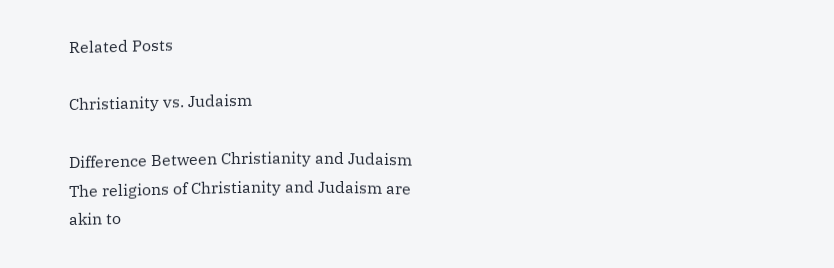Related Posts

Christianity vs. Judaism

Difference Between Christianity and Judaism The religions of Christianity and Judaism are akin to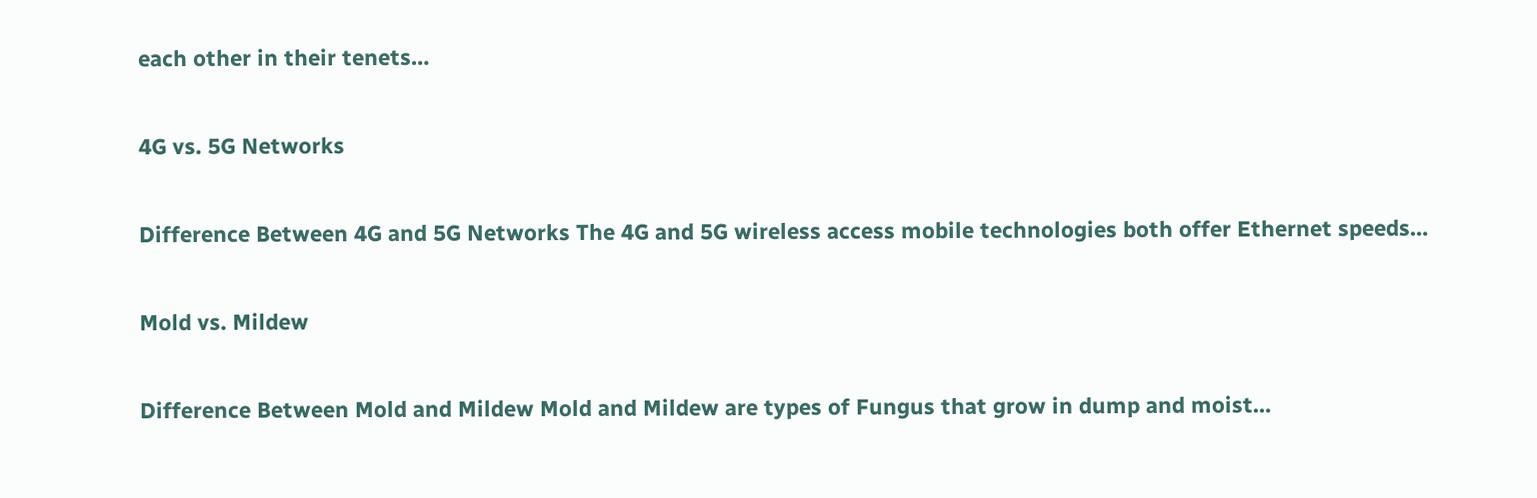each other in their tenets…

4G vs. 5G Networks

Difference Between 4G and 5G Networks The 4G and 5G wireless access mobile technologies both offer Ethernet speeds…

Mold vs. Mildew

Difference Between Mold and Mildew Mold and Mildew are types of Fungus that grow in dump and moist…